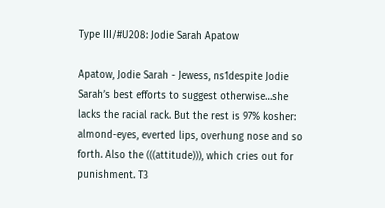Type III/#U208: Jodie Sarah Apatow

Apatow, Jodie Sarah - Jewess, ns1despite Jodie Sarah’s best efforts to suggest otherwise…she lacks the racial rack. But the rest is 97% kosher: almond-eyes, everted lips, overhung nose and so forth. Also the (((attitude))), which cries out for punishment. T3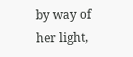by way of her light,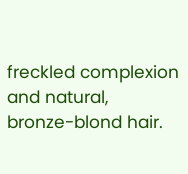freckled complexion and natural, bronze-blond hair.